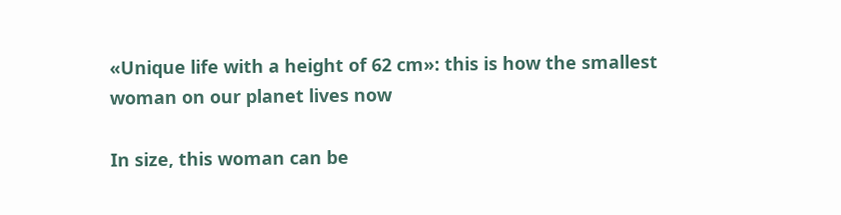«Unique life with a height of 62 cm»: this is how the smallest woman on our planet lives now

In size, this woman can be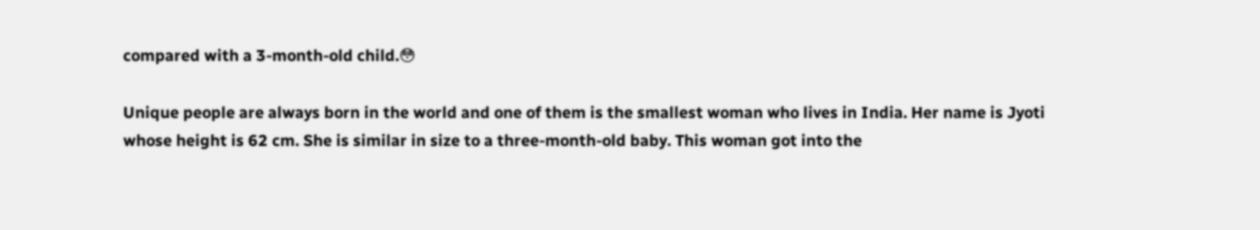compared with a 3-month-old child.😳

Unique people are always born in the world and one of them is the smallest woman who lives in India. Her name is Jyoti whose height is 62 cm. She is similar in size to a three-month-old baby. This woman got into the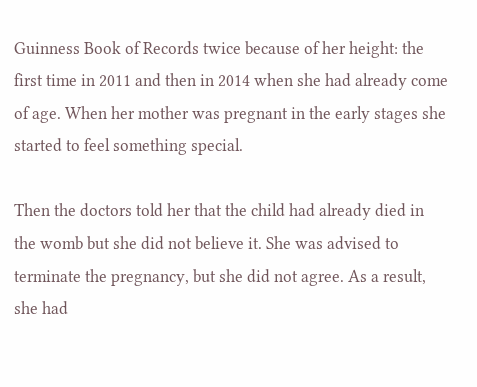Guinness Book of Records twice because of her height: the first time in 2011 and then in 2014 when she had already come of age. When her mother was pregnant in the early stages she started to feel something special.

Then the doctors told her that the child had already died in the womb but she did not believe it. She was advised to terminate the pregnancy, but she did not agree. As a result, she had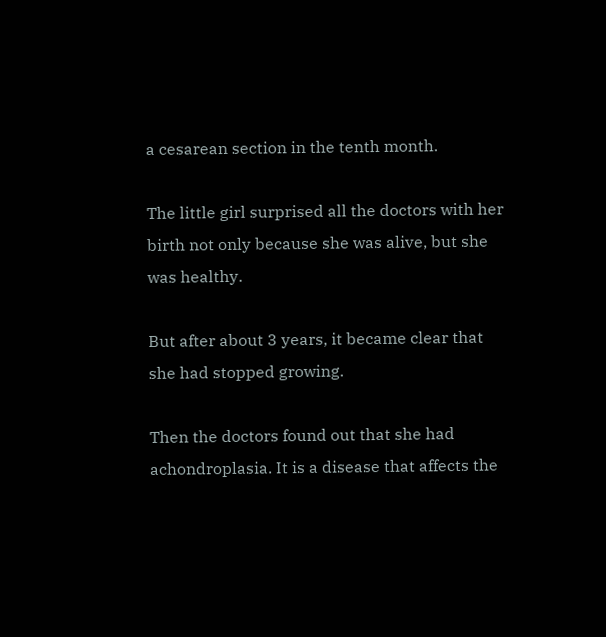a cesarean section in the tenth month.

The little girl surprised all the doctors with her birth not only because she was alive, but she was healthy.

But after about 3 years, it became clear that she had stopped growing.

Then the doctors found out that she had achondroplasia. It is a disease that affects the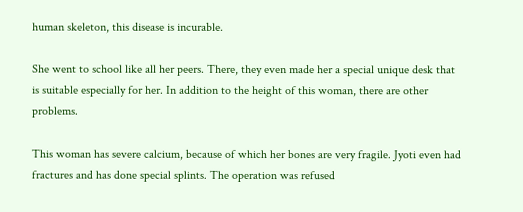human skeleton, this disease is incurable.

She went to school like all her peers. There, they even made her a special unique desk that is suitable especially for her. In addition to the height of this woman, there are other problems.

This woman has severe calcium, because of which her bones are very fragile. Jyoti even had fractures and has done special splints. The operation was refused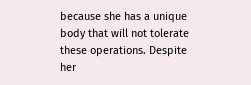because she has a unique body that will not tolerate these operations. Despite her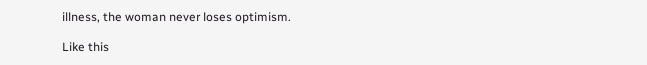illness, the woman never loses optimism.

Like this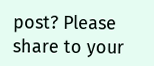post? Please share to your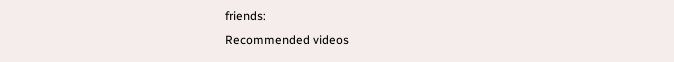friends:
Recommended videos